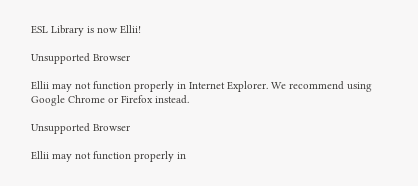ESL Library is now Ellii!

Unsupported Browser

Ellii may not function properly in Internet Explorer. We recommend using Google Chrome or Firefox instead.

Unsupported Browser

Ellii may not function properly in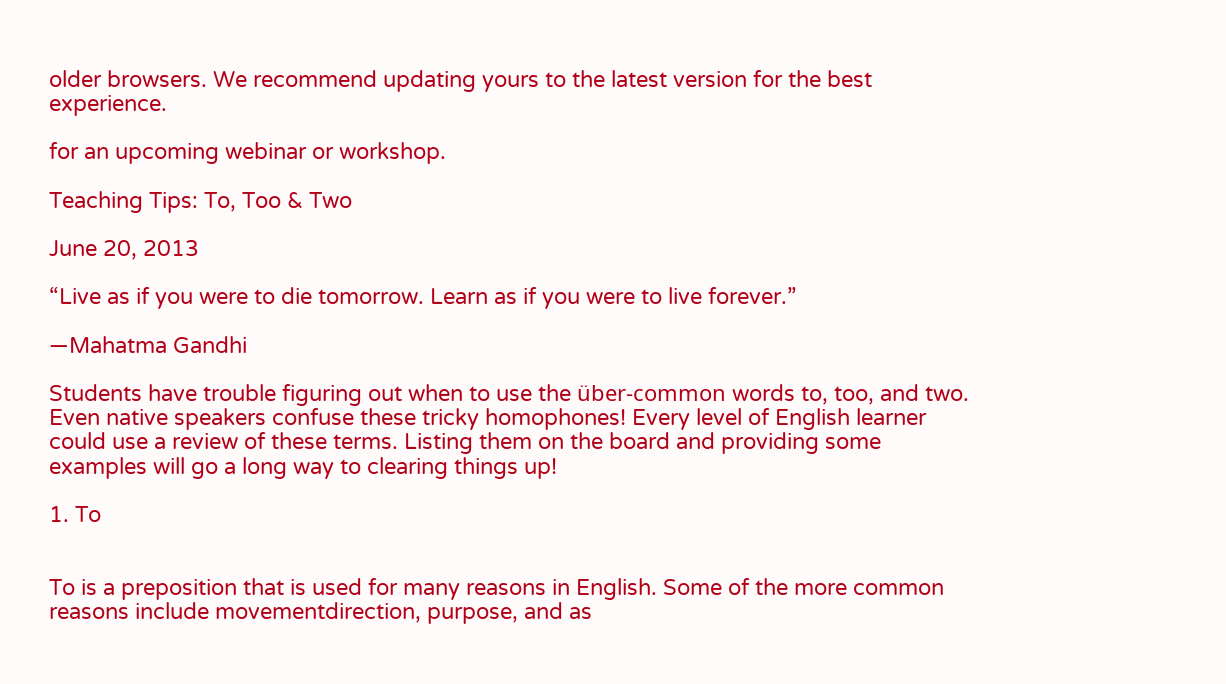older browsers. We recommend updating yours to the latest version for the best experience.

for an upcoming webinar or workshop.

Teaching Tips: To, Too & Two

June 20, 2013

“Live as if you were to die tomorrow. Learn as if you were to live forever.”

—Mahatma Gandhi

Students have trouble figuring out when to use the über-common words to, too, and two. Even native speakers confuse these tricky homophones! Every level of English learner could use a review of these terms. Listing them on the board and providing some examples will go a long way to clearing things up!

1. To


To is a preposition that is used for many reasons in English. Some of the more common reasons include movementdirection, purpose, and as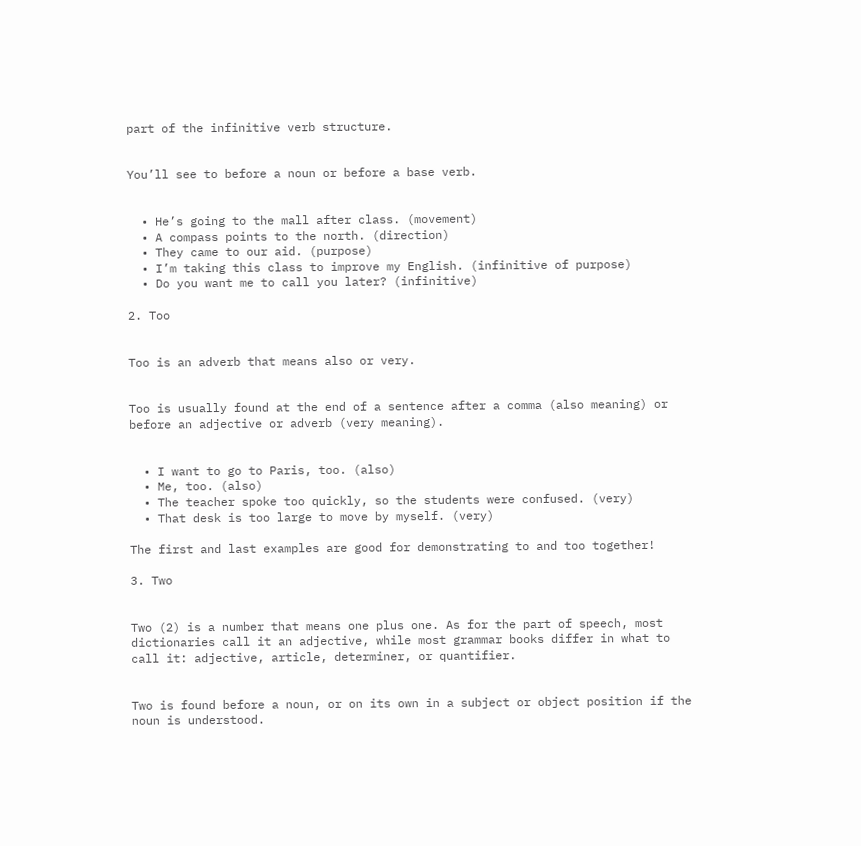part of the infinitive verb structure.


You’ll see to before a noun or before a base verb.


  • He’s going to the mall after class. (movement)
  • A compass points to the north. (direction)
  • They came to our aid. (purpose)
  • I’m taking this class to improve my English. (infinitive of purpose)
  • Do you want me to call you later? (infinitive)

2. Too


Too is an adverb that means also or very.


Too is usually found at the end of a sentence after a comma (also meaning) or before an adjective or adverb (very meaning).


  • I want to go to Paris, too. (also)
  • Me, too. (also)
  • The teacher spoke too quickly, so the students were confused. (very)
  • That desk is too large to move by myself. (very)

The first and last examples are good for demonstrating to and too together!

3. Two


Two (2) is a number that means one plus one. As for the part of speech, most dictionaries call it an adjective, while most grammar books differ in what to call it: adjective, article, determiner, or quantifier.


Two is found before a noun, or on its own in a subject or object position if the noun is understood.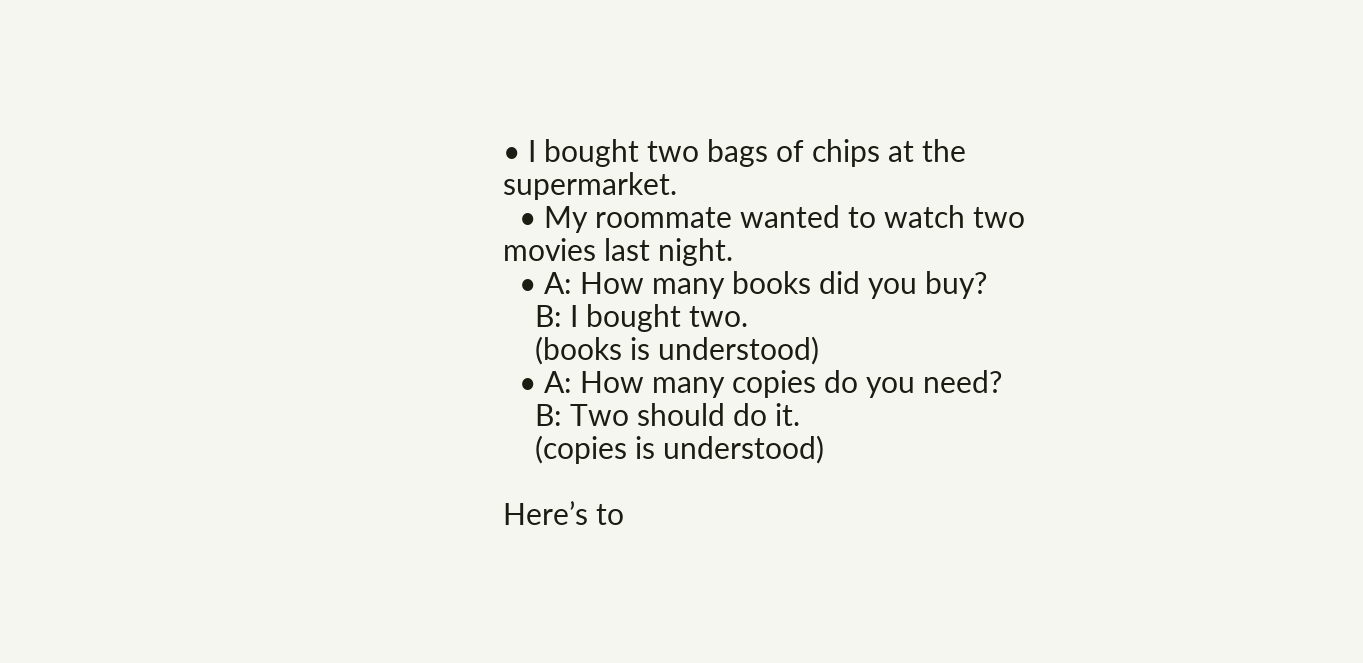• I bought two bags of chips at the supermarket.
  • My roommate wanted to watch two movies last night.
  • A: How many books did you buy?
    B: I bought two.
    (books is understood)
  • A: How many copies do you need?
    B: Two should do it.
    (copies is understood)

Here’s to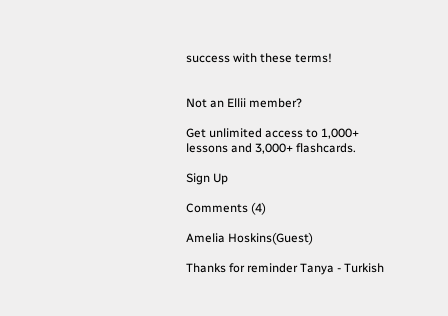success with these terms!


Not an Ellii member?

Get unlimited access to 1,000+ lessons and 3,000+ flashcards.

Sign Up

Comments (4)

Amelia Hoskins(Guest)

Thanks for reminder Tanya - Turkish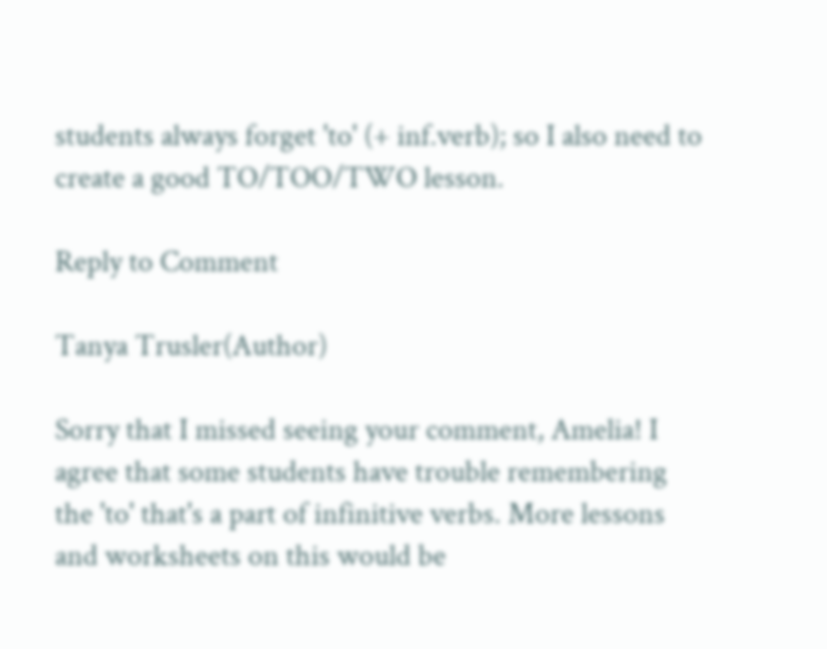students always forget 'to' (+ inf.verb); so I also need to create a good TO/TOO/TWO lesson.

Reply to Comment

Tanya Trusler(Author)

Sorry that I missed seeing your comment, Amelia! I agree that some students have trouble remembering the 'to' that's a part of infinitive verbs. More lessons and worksheets on this would be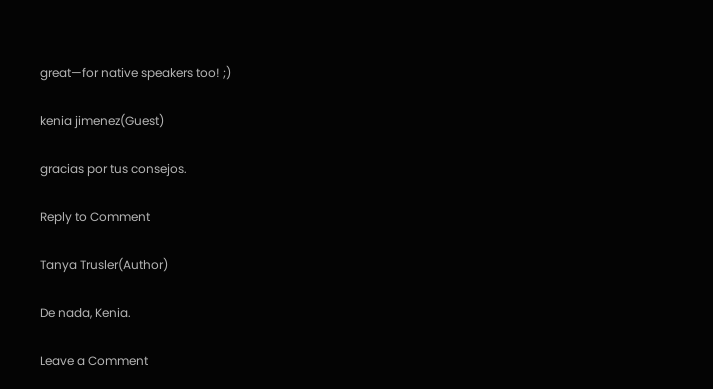great—for native speakers too! ;)

kenia jimenez(Guest)

gracias por tus consejos.

Reply to Comment

Tanya Trusler(Author)

De nada, Kenia.

Leave a Comment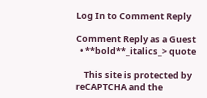Log In to Comment Reply

Comment Reply as a Guest
  • **bold**_italics_> quote

    This site is protected by reCAPTCHA and the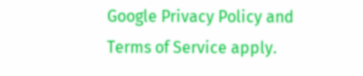Google Privacy Policy and Terms of Service apply.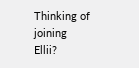Thinking of joining Ellii?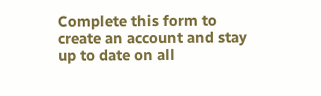Complete this form to create an account and stay up to date on all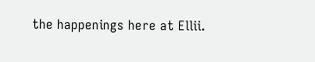the happenings here at Ellii.